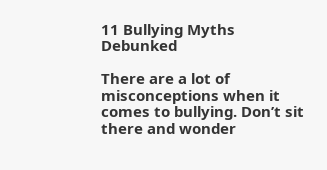11 Bullying Myths Debunked

There are a lot of misconceptions when it comes to bullying. Don’t sit there and wonder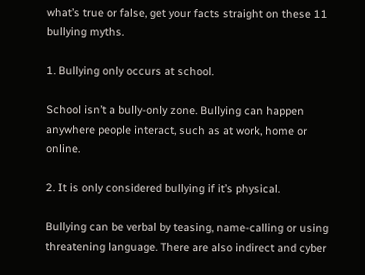what’s true or false, get your facts straight on these 11 bullying myths.

1. Bullying only occurs at school.

School isn’t a bully-only zone. Bullying can happen anywhere people interact, such as at work, home or online.

2. It is only considered bullying if it’s physical.

Bullying can be verbal by teasing, name-calling or using threatening language. There are also indirect and cyber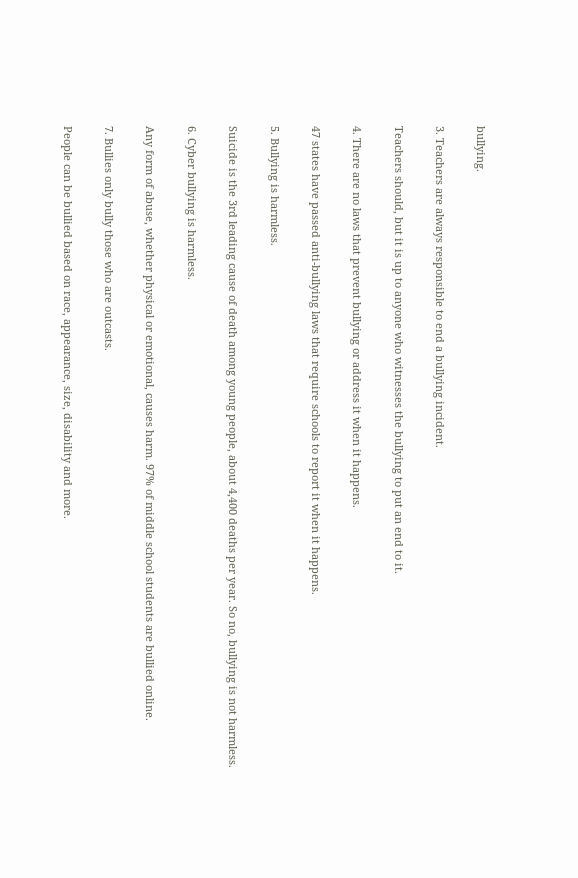bullying.

3. Teachers are always responsible to end a bullying incident.

Teachers should, but it is up to anyone who witnesses the bullying to put an end to it.

4. There are no laws that prevent bullying or address it when it happens.

47 states have passed anti-bullying laws that require schools to report it when it happens.

5. Bullying is harmless.

Suicide is the 3rd leading cause of death among young people, about 4,400 deaths per year. So no, bullying is not harmless.

6. Cyber bullying is harmless.

Any form of abuse, whether physical or emotional, causes harm. 97% of middle school students are bullied online.

7. Bullies only bully those who are outcasts.

People can be bullied based on race, appearance, size, disability and more.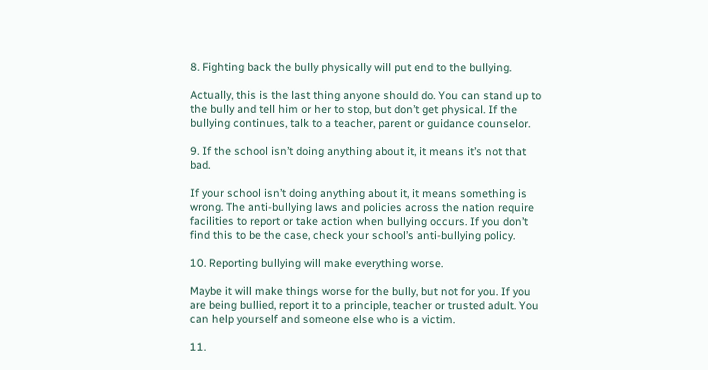8. Fighting back the bully physically will put end to the bullying.

Actually, this is the last thing anyone should do. You can stand up to the bully and tell him or her to stop, but don’t get physical. If the bullying continues, talk to a teacher, parent or guidance counselor.

9. If the school isn’t doing anything about it, it means it’s not that bad.

If your school isn’t doing anything about it, it means something is wrong. The anti-bullying laws and policies across the nation require facilities to report or take action when bullying occurs. If you don’t find this to be the case, check your school’s anti-bullying policy.

10. Reporting bullying will make everything worse.

Maybe it will make things worse for the bully, but not for you. If you are being bullied, report it to a principle, teacher or trusted adult. You can help yourself and someone else who is a victim.

11.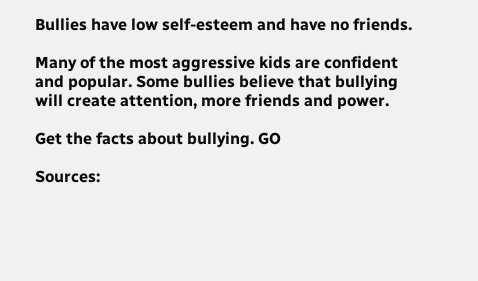Bullies have low self-esteem and have no friends.

Many of the most aggressive kids are confident and popular. Some bullies believe that bullying will create attention, more friends and power.

Get the facts about bullying. GO

Sources: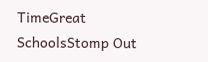TimeGreat SchoolsStomp Out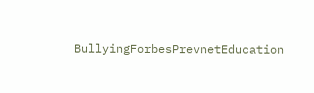BullyingForbesPrevnetEducation